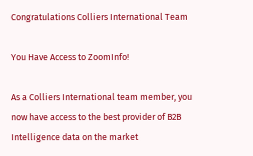Congratulations Colliers International Team

You Have Access to ZoomInfo!

As a Colliers International team member, you now have access to the best provider of B2B Intelligence data on the market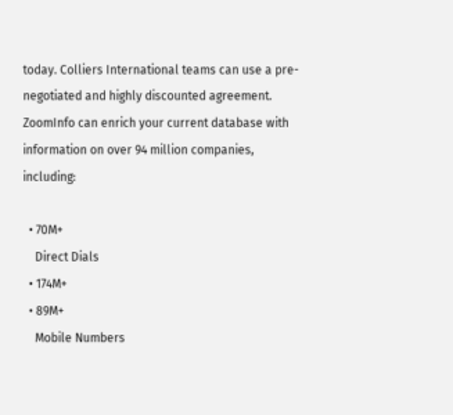today. Colliers International teams can use a pre-negotiated and highly discounted agreement. ZoomInfo can enrich your current database with information on over 94 million companies, including:

  • 70M+
    Direct Dials
  • 174M+
  • 89M+
    Mobile Numbers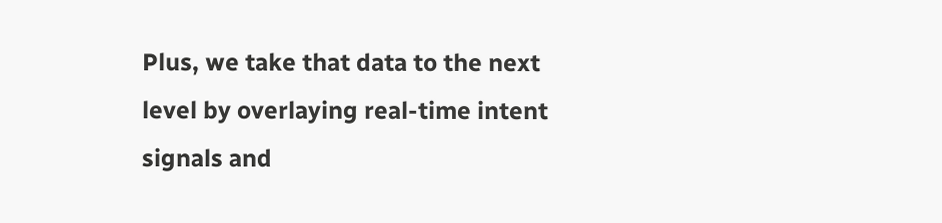Plus, we take that data to the next level by overlaying real-time intent signals and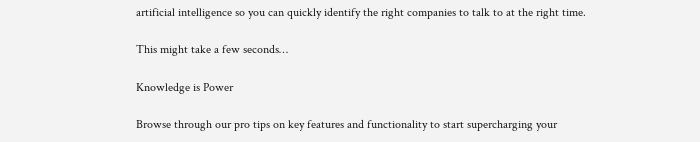artificial intelligence so you can quickly identify the right companies to talk to at the right time.

This might take a few seconds…

Knowledge is Power

Browse through our pro tips on key features and functionality to start supercharging your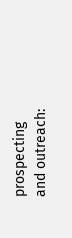prospecting and outreach: